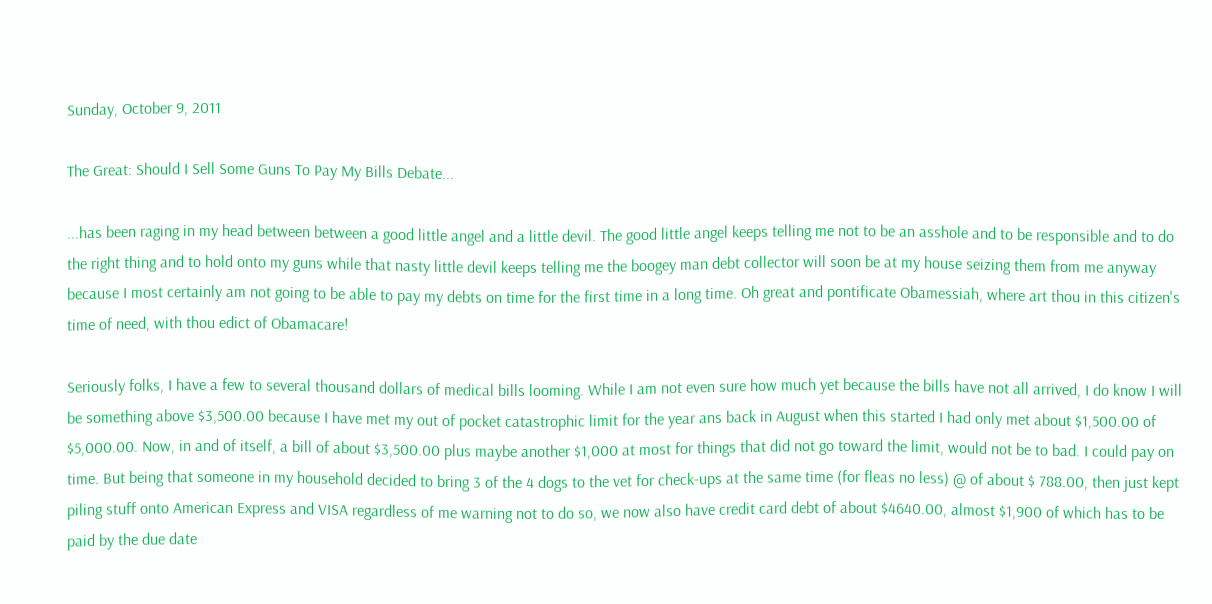Sunday, October 9, 2011

The Great: Should I Sell Some Guns To Pay My Bills Debate...

...has been raging in my head between between a good little angel and a little devil. The good little angel keeps telling me not to be an asshole and to be responsible and to do the right thing and to hold onto my guns while that nasty little devil keeps telling me the boogey man debt collector will soon be at my house seizing them from me anyway because I most certainly am not going to be able to pay my debts on time for the first time in a long time. Oh great and pontificate Obamessiah, where art thou in this citizen's time of need, with thou edict of Obamacare!

Seriously folks, I have a few to several thousand dollars of medical bills looming. While I am not even sure how much yet because the bills have not all arrived, I do know I will be something above $3,500.00 because I have met my out of pocket catastrophic limit for the year ans back in August when this started I had only met about $1,500.00 of  $5,000.00. Now, in and of itself, a bill of about $3,500.00 plus maybe another $1,000 at most for things that did not go toward the limit, would not be to bad. I could pay on time. But being that someone in my household decided to bring 3 of the 4 dogs to the vet for check-ups at the same time (for fleas no less) @ of about $ 788.00, then just kept piling stuff onto American Express and VISA regardless of me warning not to do so, we now also have credit card debt of about $4640.00, almost $1,900 of which has to be paid by the due date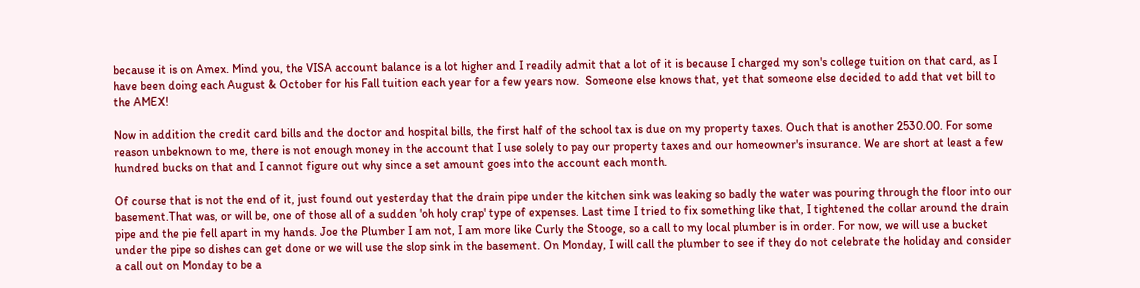because it is on Amex. Mind you, the VISA account balance is a lot higher and I readily admit that a lot of it is because I charged my son's college tuition on that card, as I have been doing each August & October for his Fall tuition each year for a few years now.  Someone else knows that, yet that someone else decided to add that vet bill to the AMEX!

Now in addition the credit card bills and the doctor and hospital bills, the first half of the school tax is due on my property taxes. Ouch that is another 2530.00. For some reason unbeknown to me, there is not enough money in the account that I use solely to pay our property taxes and our homeowner's insurance. We are short at least a few hundred bucks on that and I cannot figure out why since a set amount goes into the account each month.

Of course that is not the end of it, just found out yesterday that the drain pipe under the kitchen sink was leaking so badly the water was pouring through the floor into our basement.That was, or will be, one of those all of a sudden 'oh holy crap' type of expenses. Last time I tried to fix something like that, I tightened the collar around the drain pipe and the pie fell apart in my hands. Joe the Plumber I am not, I am more like Curly the Stooge, so a call to my local plumber is in order. For now, we will use a bucket under the pipe so dishes can get done or we will use the slop sink in the basement. On Monday, I will call the plumber to see if they do not celebrate the holiday and consider a call out on Monday to be a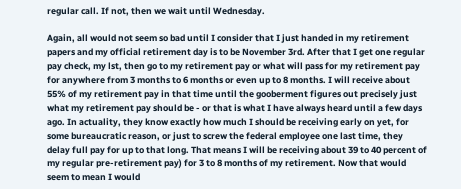regular call. If not, then we wait until Wednesday.

Again, all would not seem so bad until I consider that I just handed in my retirement papers and my official retirement day is to be November 3rd. After that I get one regular pay check, my lst, then go to my retirement pay or what will pass for my retirement pay for anywhere from 3 months to 6 months or even up to 8 months. I will receive about 55% of my retirement pay in that time until the gooberment figures out precisely just what my retirement pay should be - or that is what I have always heard until a few days ago. In actuality, they know exactly how much I should be receiving early on yet, for some bureaucratic reason, or just to screw the federal employee one last time, they delay full pay for up to that long. That means I will be receiving about 39 to 40 percent of my regular pre-retirement pay) for 3 to 8 months of my retirement. Now that would seem to mean I would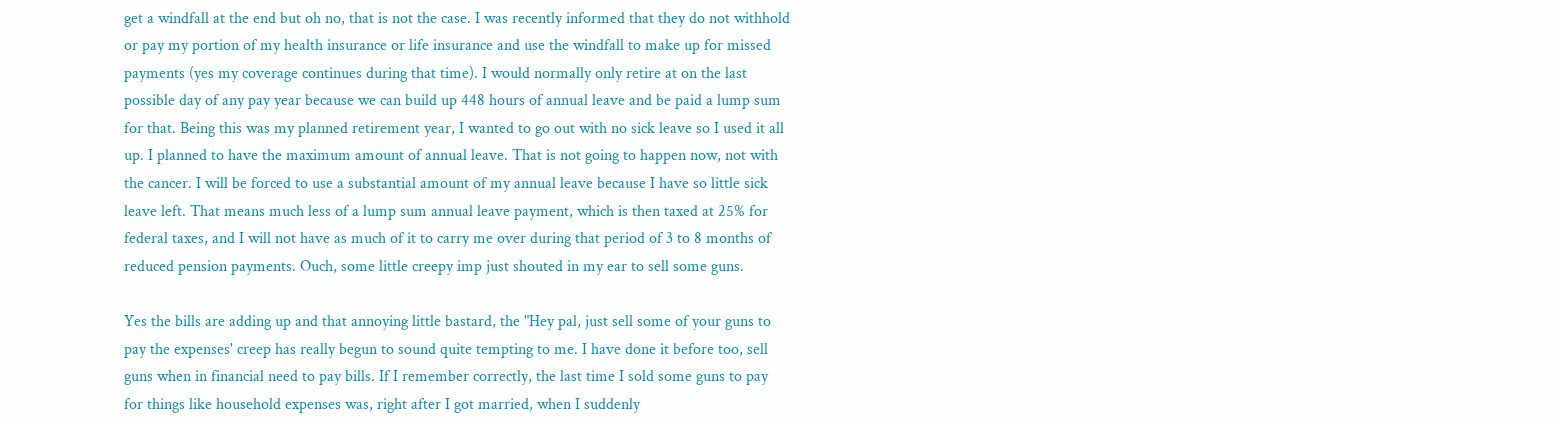get a windfall at the end but oh no, that is not the case. I was recently informed that they do not withhold or pay my portion of my health insurance or life insurance and use the windfall to make up for missed payments (yes my coverage continues during that time). I would normally only retire at on the last possible day of any pay year because we can build up 448 hours of annual leave and be paid a lump sum for that. Being this was my planned retirement year, I wanted to go out with no sick leave so I used it all up. I planned to have the maximum amount of annual leave. That is not going to happen now, not with the cancer. I will be forced to use a substantial amount of my annual leave because I have so little sick leave left. That means much less of a lump sum annual leave payment, which is then taxed at 25% for federal taxes, and I will not have as much of it to carry me over during that period of 3 to 8 months of reduced pension payments. Ouch, some little creepy imp just shouted in my ear to sell some guns.

Yes the bills are adding up and that annoying little bastard, the "Hey pal, just sell some of your guns to pay the expenses' creep has really begun to sound quite tempting to me. I have done it before too, sell guns when in financial need to pay bills. If I remember correctly, the last time I sold some guns to pay for things like household expenses was, right after I got married, when I suddenly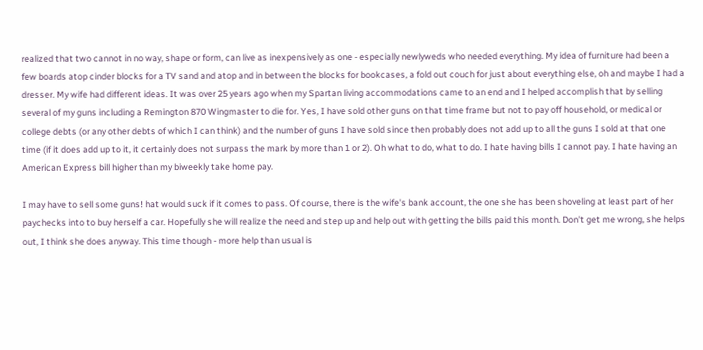realized that two cannot in no way, shape or form, can live as inexpensively as one - especially newlyweds who needed everything. My idea of furniture had been a few boards atop cinder blocks for a TV sand and atop and in between the blocks for bookcases, a fold out couch for just about everything else, oh and maybe I had a dresser. My wife had different ideas. It was over 25 years ago when my Spartan living accommodations came to an end and I helped accomplish that by selling several of my guns including a Remington 870 Wingmaster to die for. Yes, I have sold other guns on that time frame but not to pay off household, or medical or college debts (or any other debts of which I can think) and the number of guns I have sold since then probably does not add up to all the guns I sold at that one time (if it does add up to it, it certainly does not surpass the mark by more than 1 or 2). Oh what to do, what to do. I hate having bills I cannot pay. I hate having an American Express bill higher than my biweekly take home pay.

I may have to sell some guns! hat would suck if it comes to pass. Of course, there is the wife's bank account, the one she has been shoveling at least part of her paychecks into to buy herself a car. Hopefully she will realize the need and step up and help out with getting the bills paid this month. Don't get me wrong, she helps out, I think she does anyway. This time though - more help than usual is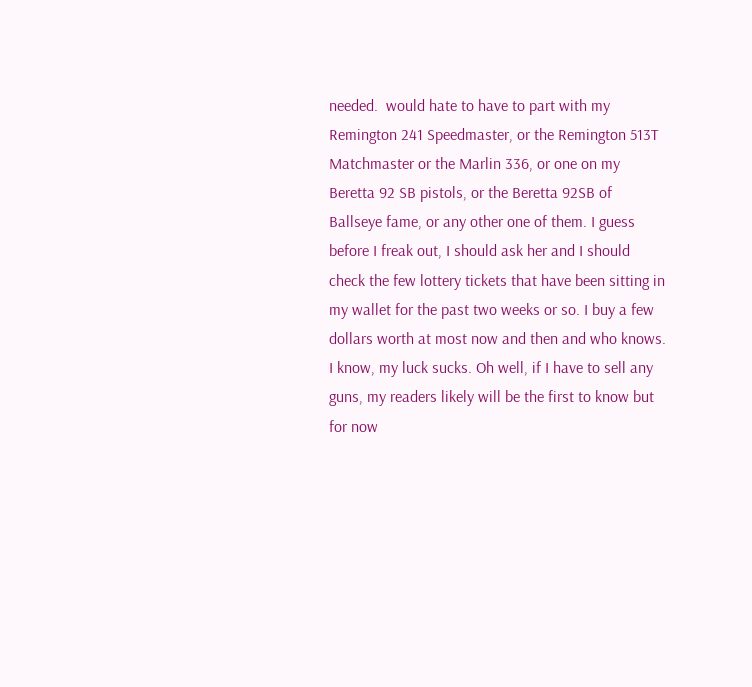needed.  would hate to have to part with my Remington 241 Speedmaster, or the Remington 513T Matchmaster or the Marlin 336, or one on my Beretta 92 SB pistols, or the Beretta 92SB of Ballseye fame, or any other one of them. I guess before I freak out, I should ask her and I should check the few lottery tickets that have been sitting in my wallet for the past two weeks or so. I buy a few dollars worth at most now and then and who knows. I know, my luck sucks. Oh well, if I have to sell any guns, my readers likely will be the first to know but for now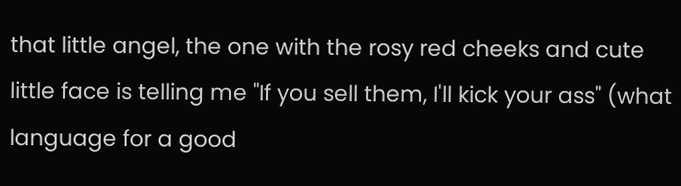that little angel, the one with the rosy red cheeks and cute little face is telling me "If you sell them, I'll kick your ass" (what language for a good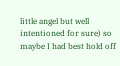little angel but well intentioned for sure) so maybe I had best hold off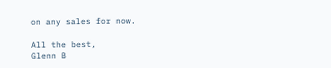on any sales for now.

All the best,
Glenn B